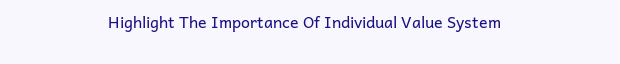Highlight The Importance Of Individual Value System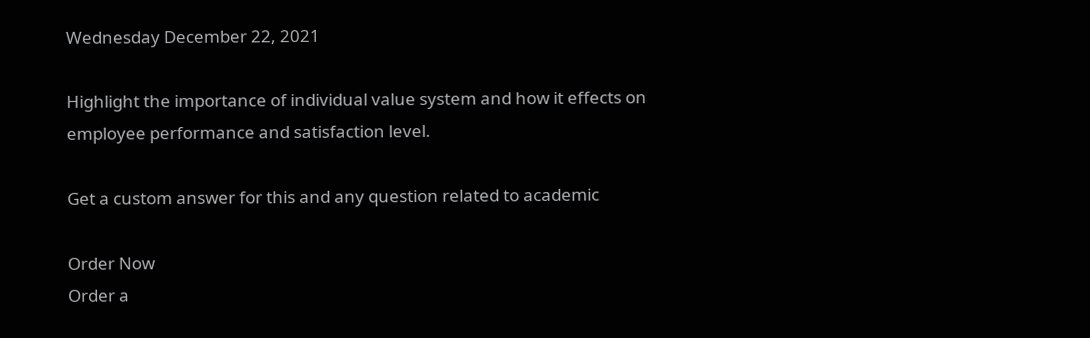Wednesday December 22, 2021

Highlight the importance of individual value system and how it effects on employee performance and satisfaction level.

Get a custom answer for this and any question related to academic

Order Now
Order a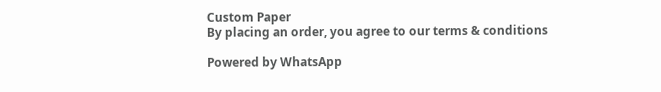Custom Paper
By placing an order, you agree to our terms & conditions

Powered by WhatsApp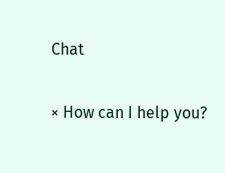Chat

× How can I help you?